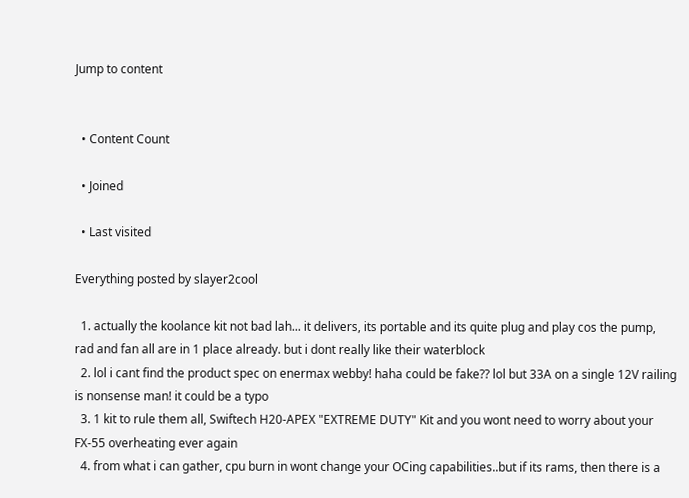Jump to content


  • Content Count

  • Joined

  • Last visited

Everything posted by slayer2cool

  1. actually the koolance kit not bad lah... it delivers, its portable and its quite plug and play cos the pump, rad and fan all are in 1 place already. but i dont really like their waterblock
  2. lol i cant find the product spec on enermax webby! haha could be fake?? lol but 33A on a single 12V railing is nonsense man! it could be a typo
  3. 1 kit to rule them all, Swiftech H20-APEX "EXTREME DUTY" Kit and you wont need to worry about your FX-55 overheating ever again
  4. from what i can gather, cpu burn in wont change your OCing capabilities..but if its rams, then there is a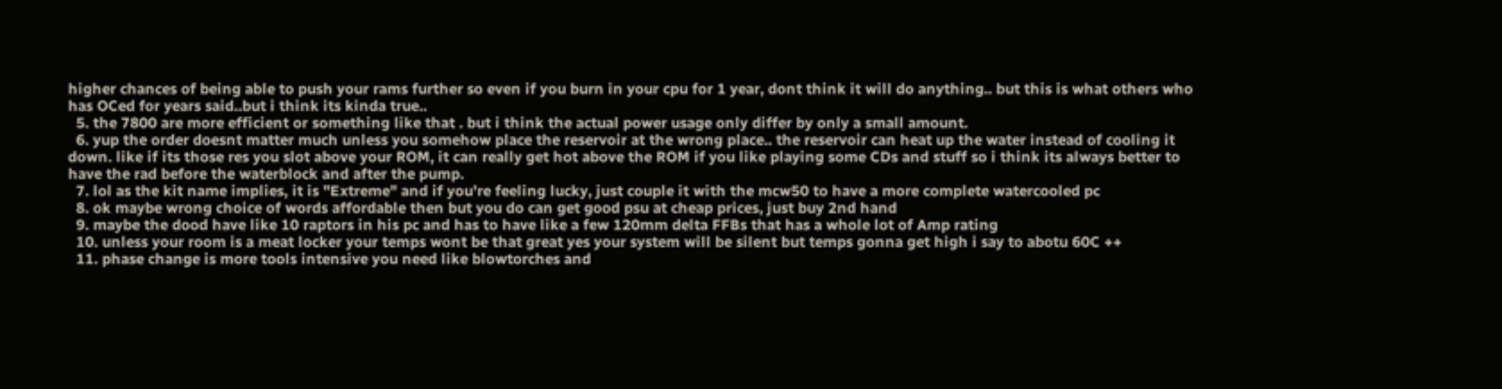higher chances of being able to push your rams further so even if you burn in your cpu for 1 year, dont think it will do anything.. but this is what others who has OCed for years said..but i think its kinda true..
  5. the 7800 are more efficient or something like that . but i think the actual power usage only differ by only a small amount.
  6. yup the order doesnt matter much unless you somehow place the reservoir at the wrong place.. the reservoir can heat up the water instead of cooling it down. like if its those res you slot above your ROM, it can really get hot above the ROM if you like playing some CDs and stuff so i think its always better to have the rad before the waterblock and after the pump.
  7. lol as the kit name implies, it is "Extreme" and if you're feeling lucky, just couple it with the mcw50 to have a more complete watercooled pc
  8. ok maybe wrong choice of words affordable then but you do can get good psu at cheap prices, just buy 2nd hand
  9. maybe the dood have like 10 raptors in his pc and has to have like a few 120mm delta FFBs that has a whole lot of Amp rating
  10. unless your room is a meat locker your temps wont be that great yes your system will be silent but temps gonna get high i say to abotu 60C ++
  11. phase change is more tools intensive you need like blowtorches and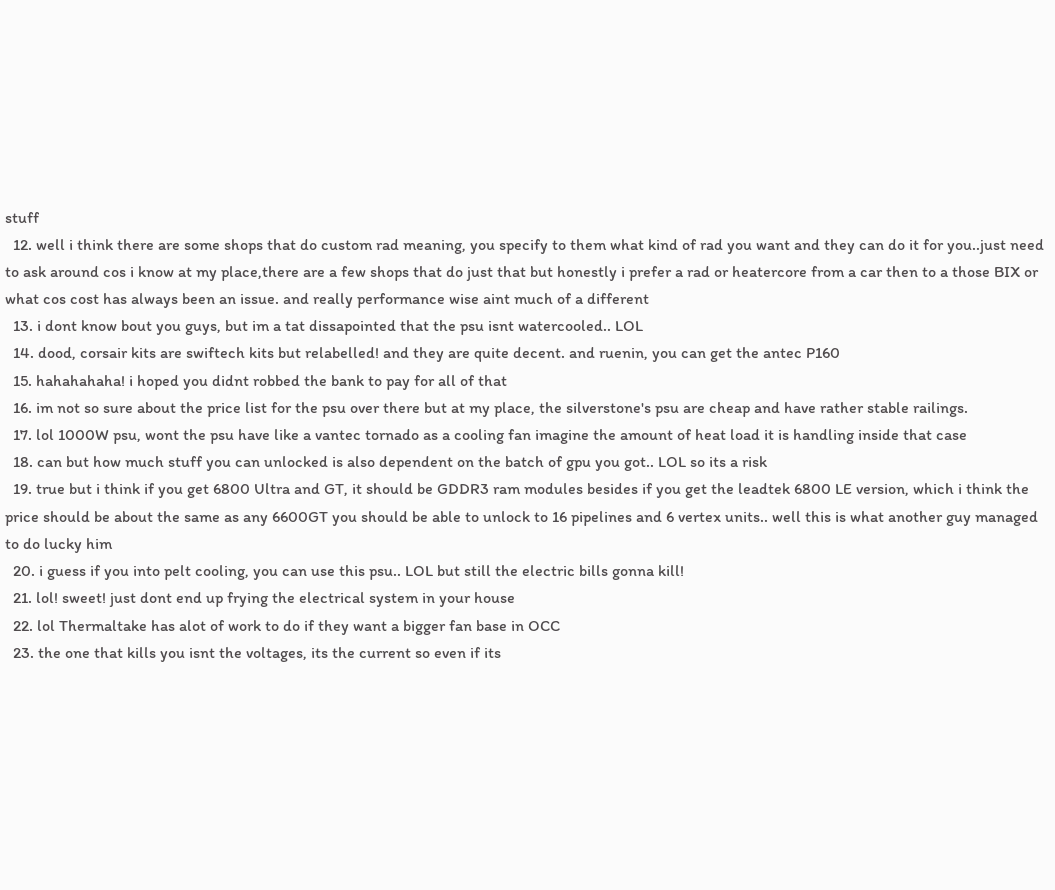stuff
  12. well i think there are some shops that do custom rad meaning, you specify to them what kind of rad you want and they can do it for you..just need to ask around cos i know at my place,there are a few shops that do just that but honestly i prefer a rad or heatercore from a car then to a those BIX or what cos cost has always been an issue. and really performance wise aint much of a different
  13. i dont know bout you guys, but im a tat dissapointed that the psu isnt watercooled.. LOL
  14. dood, corsair kits are swiftech kits but relabelled! and they are quite decent. and ruenin, you can get the antec P160
  15. hahahahaha! i hoped you didnt robbed the bank to pay for all of that
  16. im not so sure about the price list for the psu over there but at my place, the silverstone's psu are cheap and have rather stable railings.
  17. lol 1000W psu, wont the psu have like a vantec tornado as a cooling fan imagine the amount of heat load it is handling inside that case
  18. can but how much stuff you can unlocked is also dependent on the batch of gpu you got.. LOL so its a risk
  19. true but i think if you get 6800 Ultra and GT, it should be GDDR3 ram modules besides if you get the leadtek 6800 LE version, which i think the price should be about the same as any 6600GT you should be able to unlock to 16 pipelines and 6 vertex units.. well this is what another guy managed to do lucky him
  20. i guess if you into pelt cooling, you can use this psu.. LOL but still the electric bills gonna kill!
  21. lol! sweet! just dont end up frying the electrical system in your house
  22. lol Thermaltake has alot of work to do if they want a bigger fan base in OCC
  23. the one that kills you isnt the voltages, its the current so even if its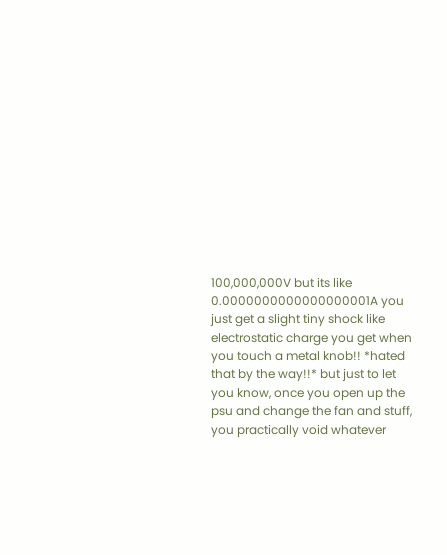100,000,000V but its like 0.0000000000000000001A you just get a slight tiny shock like electrostatic charge you get when you touch a metal knob!! *hated that by the way!!* but just to let you know, once you open up the psu and change the fan and stuff, you practically void whatever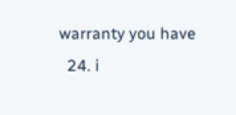warranty you have
  24. i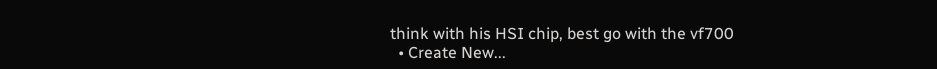think with his HSI chip, best go with the vf700
  • Create New...